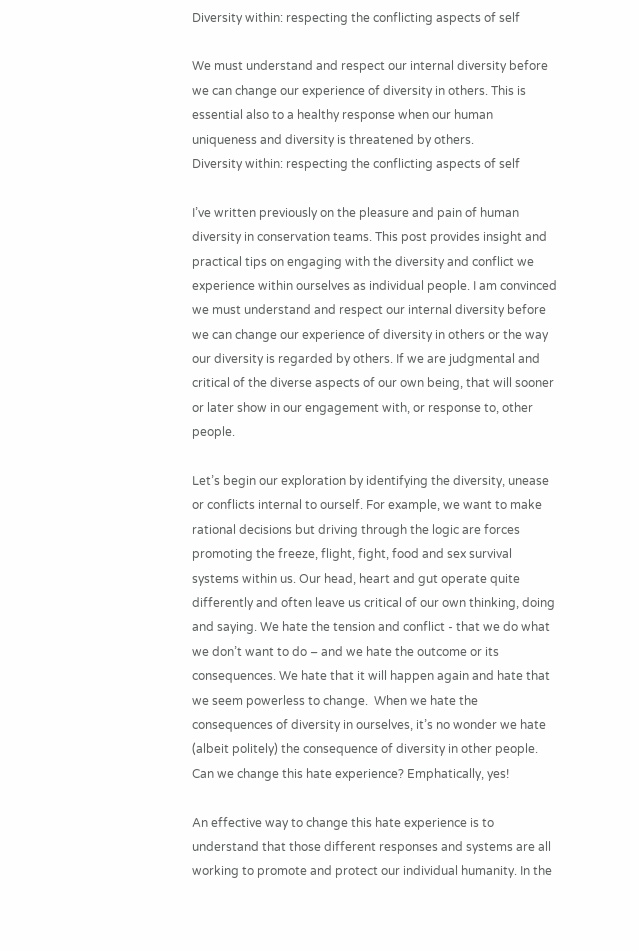Diversity within: respecting the conflicting aspects of self

We must understand and respect our internal diversity before we can change our experience of diversity in others. This is essential also to a healthy response when our human uniqueness and diversity is threatened by others.
Diversity within: respecting the conflicting aspects of self

I’ve written previously on the pleasure and pain of human diversity in conservation teams. This post provides insight and practical tips on engaging with the diversity and conflict we experience within ourselves as individual people. I am convinced we must understand and respect our internal diversity before we can change our experience of diversity in others or the way our diversity is regarded by others. If we are judgmental and critical of the diverse aspects of our own being, that will sooner or later show in our engagement with, or response to, other people.

Let’s begin our exploration by identifying the diversity, unease or conflicts internal to ourself. For example, we want to make rational decisions but driving through the logic are forces promoting the freeze, flight, fight, food and sex survival systems within us. Our head, heart and gut operate quite differently and often leave us critical of our own thinking, doing and saying. We hate the tension and conflict - that we do what we don’t want to do – and we hate the outcome or its consequences. We hate that it will happen again and hate that we seem powerless to change.  When we hate the consequences of diversity in ourselves, it’s no wonder we hate (albeit politely) the consequence of diversity in other people. Can we change this hate experience? Emphatically, yes!

An effective way to change this hate experience is to understand that those different responses and systems are all working to promote and protect our individual humanity. In the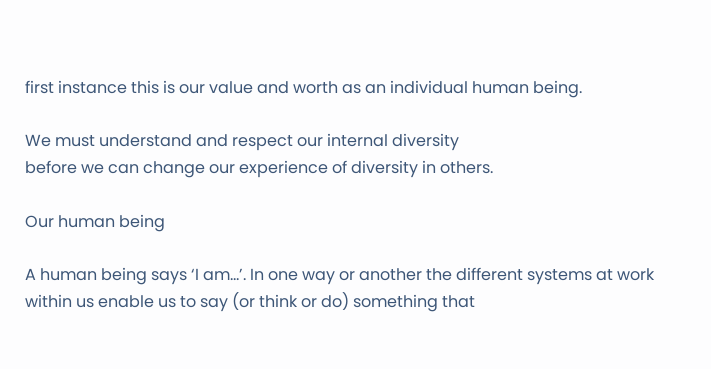first instance this is our value and worth as an individual human being.

We must understand and respect our internal diversity
before we can change our experience of diversity in others.

Our human being

A human being says ‘I am…’. In one way or another the different systems at work within us enable us to say (or think or do) something that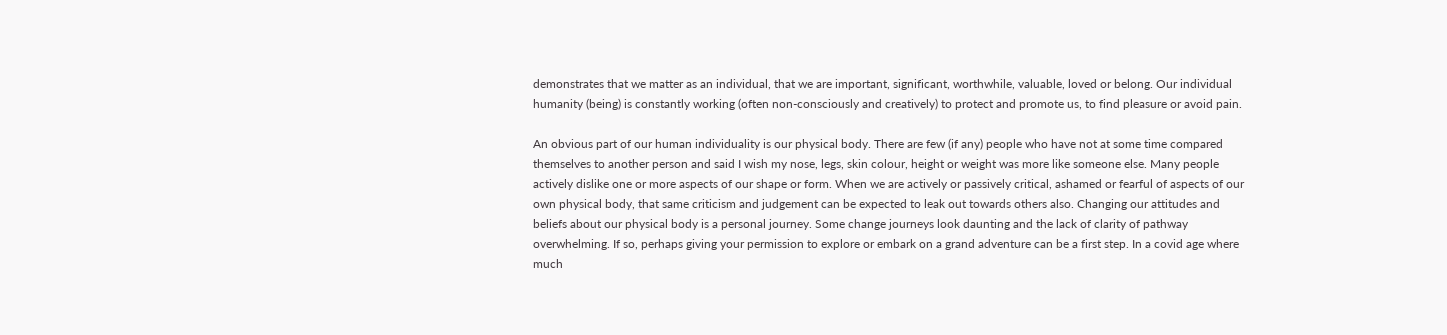demonstrates that we matter as an individual, that we are important, significant, worthwhile, valuable, loved or belong. Our individual humanity (being) is constantly working (often non-consciously and creatively) to protect and promote us, to find pleasure or avoid pain.

An obvious part of our human individuality is our physical body. There are few (if any) people who have not at some time compared themselves to another person and said I wish my nose, legs, skin colour, height or weight was more like someone else. Many people actively dislike one or more aspects of our shape or form. When we are actively or passively critical, ashamed or fearful of aspects of our own physical body, that same criticism and judgement can be expected to leak out towards others also. Changing our attitudes and beliefs about our physical body is a personal journey. Some change journeys look daunting and the lack of clarity of pathway overwhelming. If so, perhaps giving your permission to explore or embark on a grand adventure can be a first step. In a covid age where much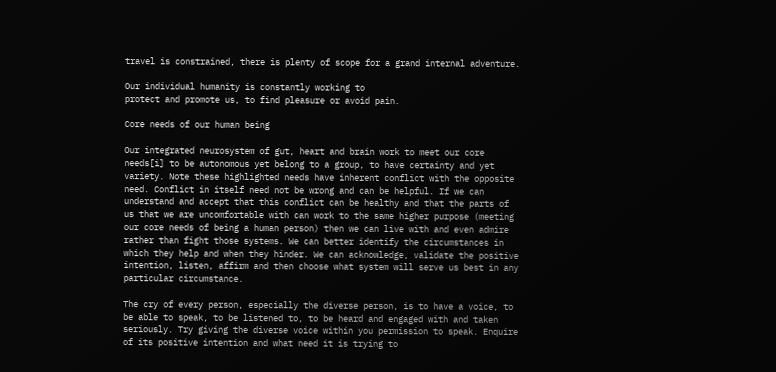travel is constrained, there is plenty of scope for a grand internal adventure.

Our individual humanity is constantly working to
protect and promote us, to find pleasure or avoid pain.

Core needs of our human being

Our integrated neurosystem of gut, heart and brain work to meet our core needs[i] to be autonomous yet belong to a group, to have certainty and yet variety. Note these highlighted needs have inherent conflict with the opposite need. Conflict in itself need not be wrong and can be helpful. If we can understand and accept that this conflict can be healthy and that the parts of us that we are uncomfortable with can work to the same higher purpose (meeting our core needs of being a human person) then we can live with and even admire rather than fight those systems. We can better identify the circumstances in which they help and when they hinder. We can acknowledge, validate the positive intention, listen, affirm and then choose what system will serve us best in any particular circumstance.

The cry of every person, especially the diverse person, is to have a voice, to be able to speak, to be listened to, to be heard and engaged with and taken seriously. Try giving the diverse voice within you permission to speak. Enquire of its positive intention and what need it is trying to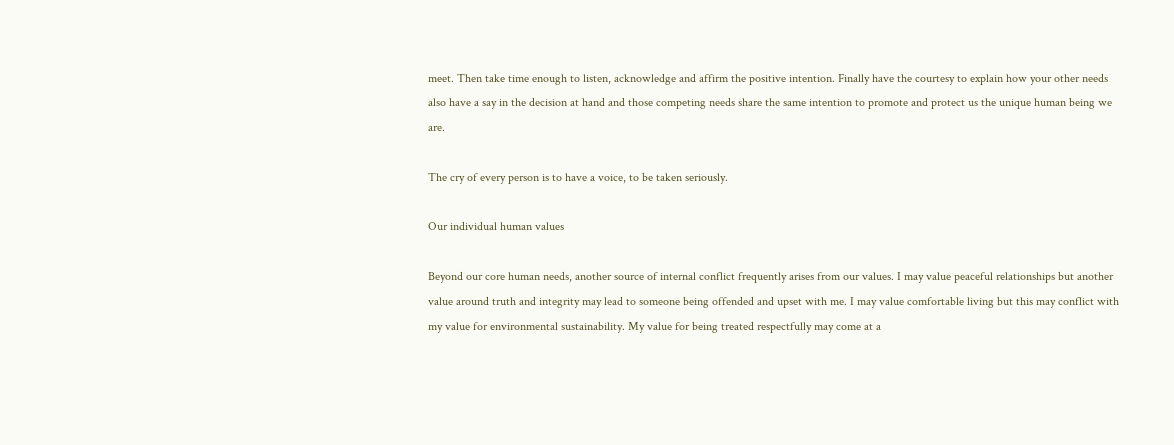meet. Then take time enough to listen, acknowledge and affirm the positive intention. Finally have the courtesy to explain how your other needs also have a say in the decision at hand and those competing needs share the same intention to promote and protect us the unique human being we are.

The cry of every person is to have a voice, to be taken seriously.

Our individual human values

Beyond our core human needs, another source of internal conflict frequently arises from our values. I may value peaceful relationships but another value around truth and integrity may lead to someone being offended and upset with me. I may value comfortable living but this may conflict with my value for environmental sustainability. My value for being treated respectfully may come at a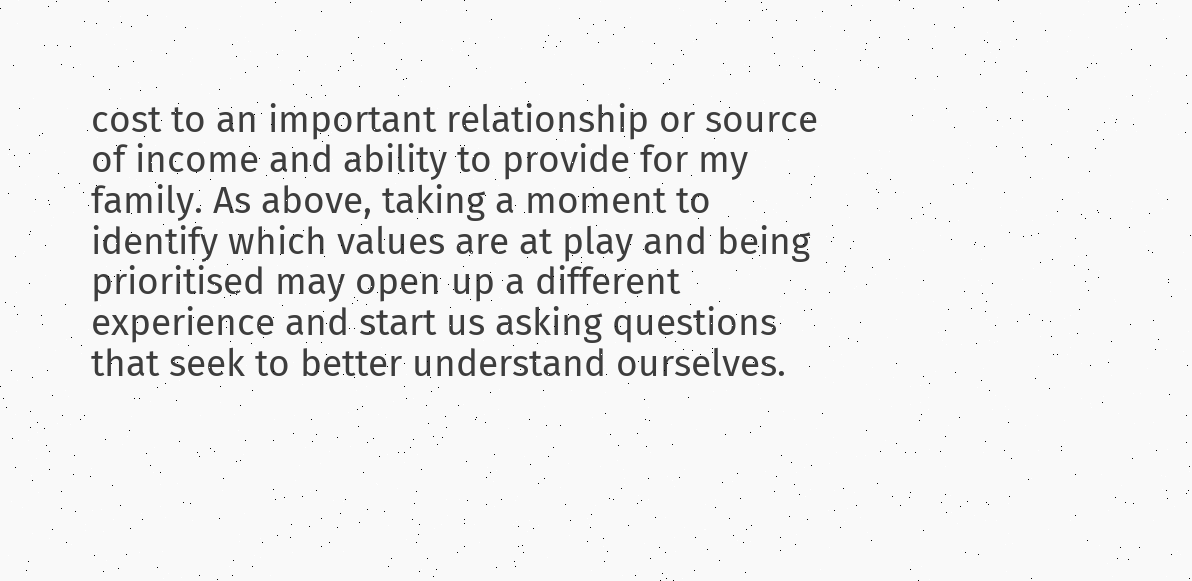cost to an important relationship or source of income and ability to provide for my family. As above, taking a moment to identify which values are at play and being prioritised may open up a different experience and start us asking questions that seek to better understand ourselves.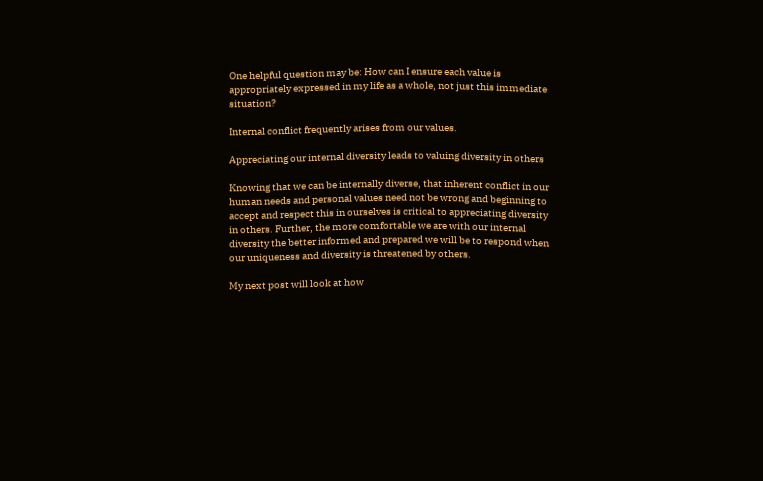One helpful question may be: How can I ensure each value is appropriately expressed in my life as a whole, not just this immediate situation?

Internal conflict frequently arises from our values.

Appreciating our internal diversity leads to valuing diversity in others

Knowing that we can be internally diverse, that inherent conflict in our human needs and personal values need not be wrong and beginning to accept and respect this in ourselves is critical to appreciating diversity in others. Further, the more comfortable we are with our internal diversity the better informed and prepared we will be to respond when our uniqueness and diversity is threatened by others.

My next post will look at how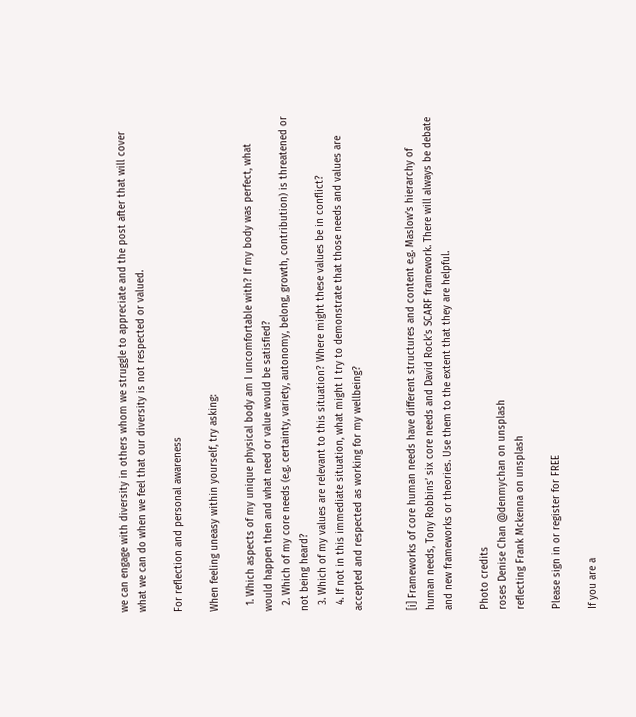we can engage with diversity in others whom we struggle to appreciate and the post after that will cover what we can do when we feel that our diversity is not respected or valued.

For reflection and personal awareness

When feeling uneasy within yourself, try asking:

  1. Which aspects of my unique physical body am I uncomfortable with? If my body was perfect, what would happen then and what need or value would be satisfied?
  2. Which of my core needs (e.g. certainty, variety, autonomy, belong, growth, contribution) is threatened or not being heard?
  3. Which of my values are relevant to this situation? Where might these values be in conflict?
  4. If not in this immediate situation, what might I try to demonstrate that those needs and values are accepted and respected as working for my wellbeing?


[i] Frameworks of core human needs have different structures and content e.g. Maslow’s hierarchy of human needs, Tony Robbins’ six core needs and David Rock’s SCARF framework. There will always be debate and new frameworks or theories. Use them to the extent that they are helpful.

Photo credits
roses Denise Chan @denmychan on unsplash
reflecting Frank Mckenna on unsplash

Please sign in or register for FREE

If you are a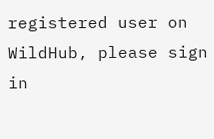registered user on WildHub, please sign in